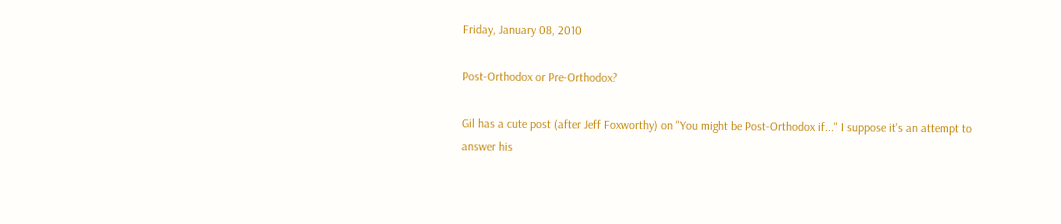Friday, January 08, 2010

Post-Orthodox or Pre-Orthodox?

Gil has a cute post (after Jeff Foxworthy) on "You might be Post-Orthodox if..." I suppose it's an attempt to answer his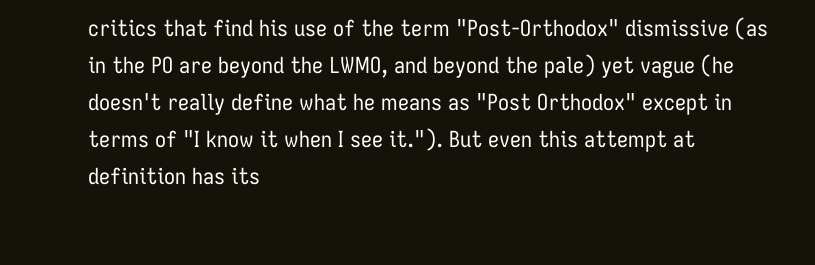critics that find his use of the term "Post-Orthodox" dismissive (as in the PO are beyond the LWMO, and beyond the pale) yet vague (he doesn't really define what he means as "Post Orthodox" except in terms of "I know it when I see it."). But even this attempt at definition has its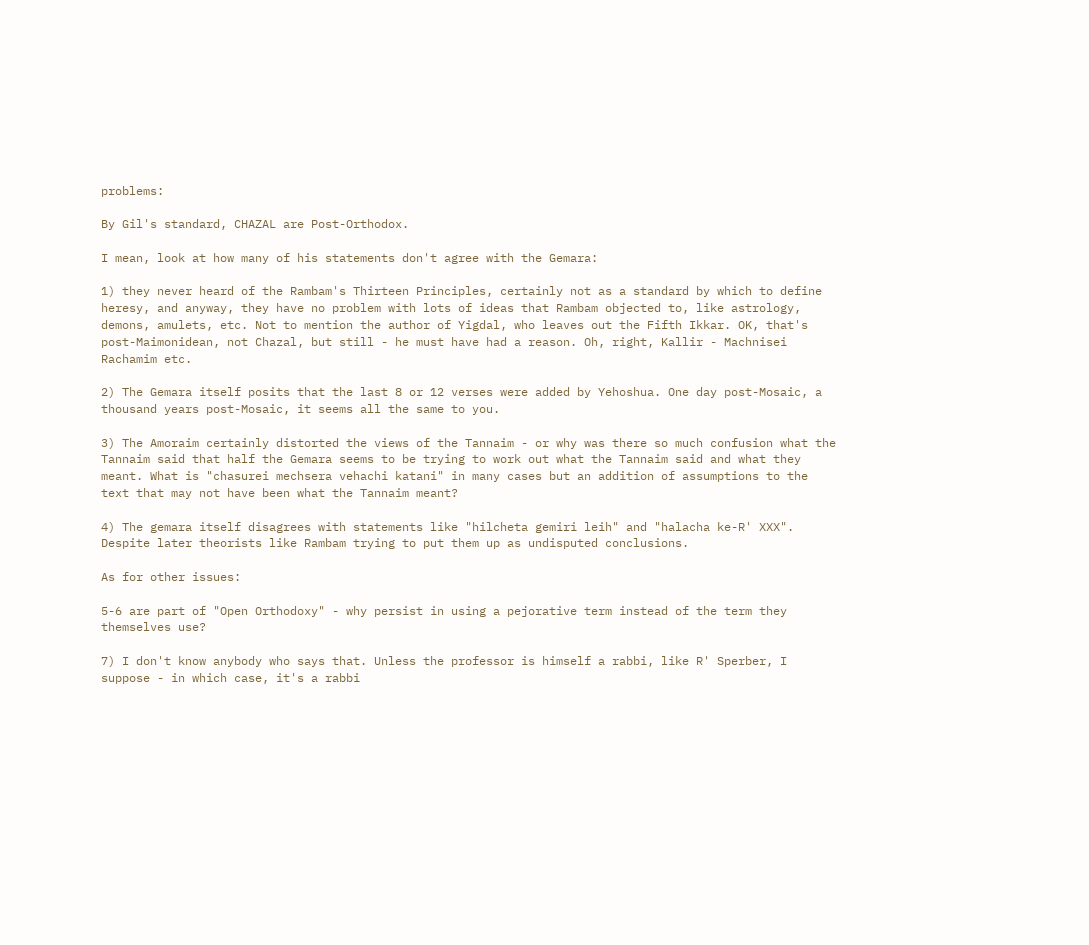problems:

By Gil's standard, CHAZAL are Post-Orthodox.

I mean, look at how many of his statements don't agree with the Gemara:

1) they never heard of the Rambam's Thirteen Principles, certainly not as a standard by which to define heresy, and anyway, they have no problem with lots of ideas that Rambam objected to, like astrology, demons, amulets, etc. Not to mention the author of Yigdal, who leaves out the Fifth Ikkar. OK, that's post-Maimonidean, not Chazal, but still - he must have had a reason. Oh, right, Kallir - Machnisei Rachamim etc.

2) The Gemara itself posits that the last 8 or 12 verses were added by Yehoshua. One day post-Mosaic, a thousand years post-Mosaic, it seems all the same to you.

3) The Amoraim certainly distorted the views of the Tannaim - or why was there so much confusion what the Tannaim said that half the Gemara seems to be trying to work out what the Tannaim said and what they meant. What is "chasurei mechsera vehachi katani" in many cases but an addition of assumptions to the text that may not have been what the Tannaim meant?

4) The gemara itself disagrees with statements like "hilcheta gemiri leih" and "halacha ke-R' XXX". Despite later theorists like Rambam trying to put them up as undisputed conclusions.

As for other issues:

5-6 are part of "Open Orthodoxy" - why persist in using a pejorative term instead of the term they themselves use?

7) I don't know anybody who says that. Unless the professor is himself a rabbi, like R' Sperber, I suppose - in which case, it's a rabbi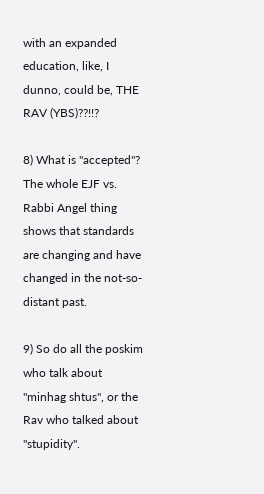with an expanded education, like, I dunno, could be, THE RAV (YBS)??!!?

8) What is "accepted"? The whole EJF vs. Rabbi Angel thing shows that standards are changing and have changed in the not-so-distant past.

9) So do all the poskim who talk about "minhag shtus", or the Rav who talked about "stupidity".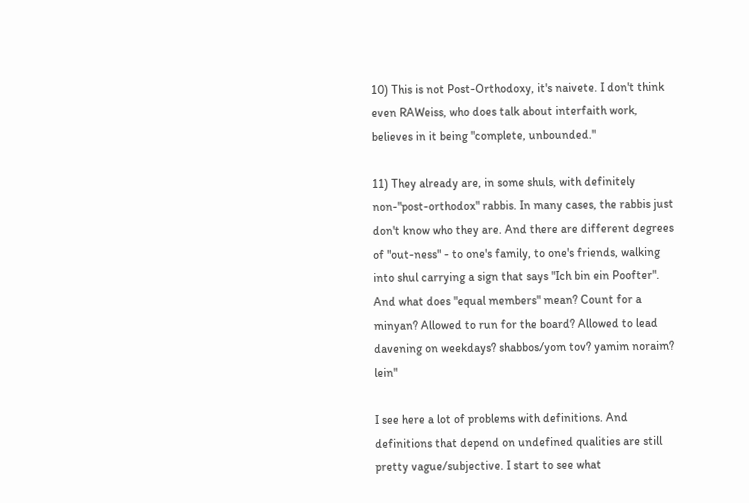10) This is not Post-Orthodoxy, it's naivete. I don't think even RAWeiss, who does talk about interfaith work, believes in it being "complete, unbounded."

11) They already are, in some shuls, with definitely non-"post-orthodox" rabbis. In many cases, the rabbis just don't know who they are. And there are different degrees of "out-ness" - to one's family, to one's friends, walking into shul carrying a sign that says "Ich bin ein Poofter". And what does "equal members" mean? Count for a minyan? Allowed to run for the board? Allowed to lead davening on weekdays? shabbos/yom tov? yamim noraim? lein"

I see here a lot of problems with definitions. And definitions that depend on undefined qualities are still pretty vague/subjective. I start to see what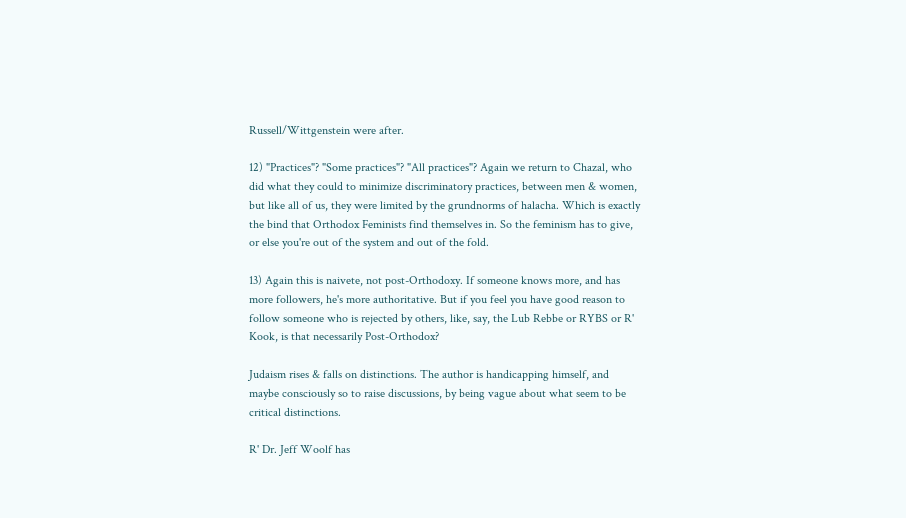Russell/Wittgenstein were after.

12) "Practices"? "Some practices"? "All practices"? Again we return to Chazal, who did what they could to minimize discriminatory practices, between men & women, but like all of us, they were limited by the grundnorms of halacha. Which is exactly the bind that Orthodox Feminists find themselves in. So the feminism has to give, or else you're out of the system and out of the fold.

13) Again this is naivete, not post-Orthodoxy. If someone knows more, and has more followers, he's more authoritative. But if you feel you have good reason to follow someone who is rejected by others, like, say, the Lub Rebbe or RYBS or R' Kook, is that necessarily Post-Orthodox?

Judaism rises & falls on distinctions. The author is handicapping himself, and maybe consciously so to raise discussions, by being vague about what seem to be critical distinctions.

R' Dr. Jeff Woolf has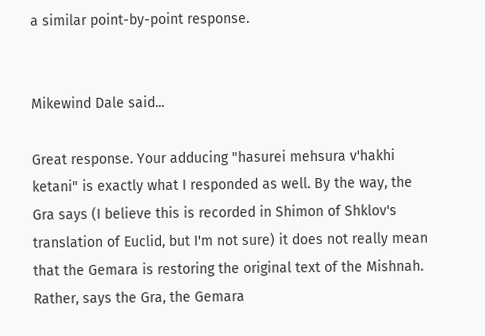a similar point-by-point response.


Mikewind Dale said...

Great response. Your adducing "hasurei mehsura v'hakhi ketani" is exactly what I responded as well. By the way, the Gra says (I believe this is recorded in Shimon of Shklov's translation of Euclid, but I'm not sure) it does not really mean that the Gemara is restoring the original text of the Mishnah. Rather, says the Gra, the Gemara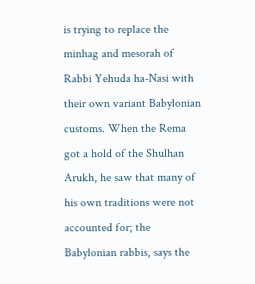is trying to replace the minhag and mesorah of Rabbi Yehuda ha-Nasi with their own variant Babylonian customs. When the Rema got a hold of the Shulhan Arukh, he saw that many of his own traditions were not accounted for; the Babylonian rabbis, says the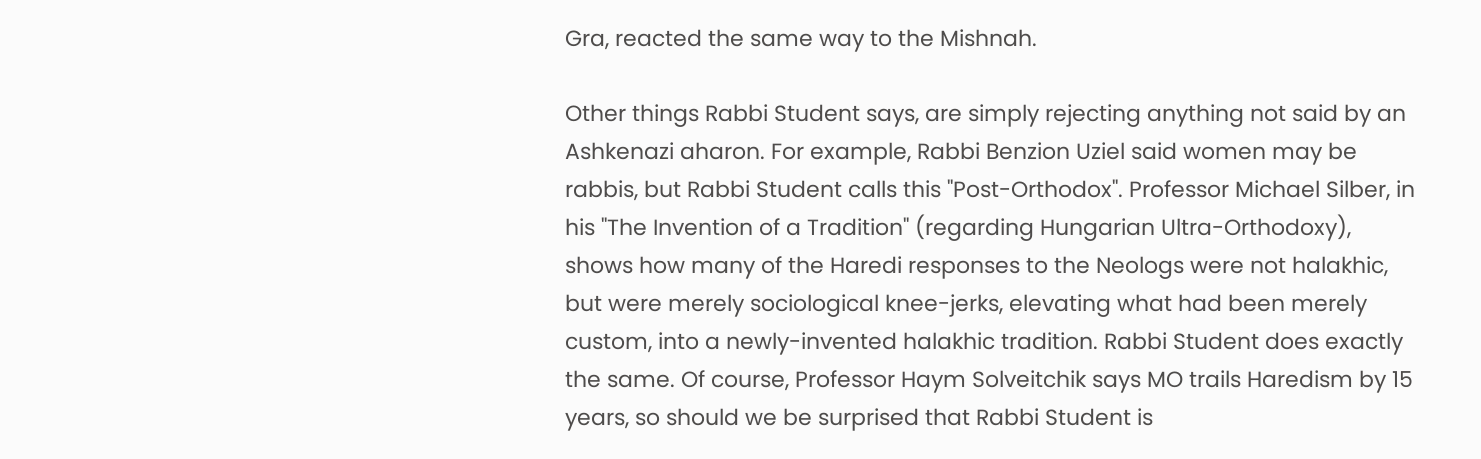Gra, reacted the same way to the Mishnah.

Other things Rabbi Student says, are simply rejecting anything not said by an Ashkenazi aharon. For example, Rabbi Benzion Uziel said women may be rabbis, but Rabbi Student calls this "Post-Orthodox". Professor Michael Silber, in his "The Invention of a Tradition" (regarding Hungarian Ultra-Orthodoxy), shows how many of the Haredi responses to the Neologs were not halakhic, but were merely sociological knee-jerks, elevating what had been merely custom, into a newly-invented halakhic tradition. Rabbi Student does exactly the same. Of course, Professor Haym Solveitchik says MO trails Haredism by 15 years, so should we be surprised that Rabbi Student is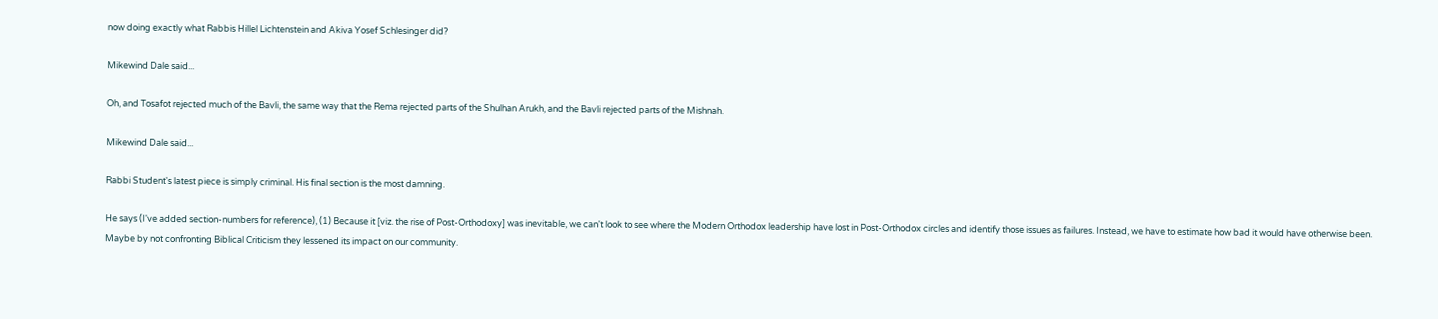now doing exactly what Rabbis Hillel Lichtenstein and Akiva Yosef Schlesinger did?

Mikewind Dale said...

Oh, and Tosafot rejected much of the Bavli, the same way that the Rema rejected parts of the Shulhan Arukh, and the Bavli rejected parts of the Mishnah.

Mikewind Dale said...

Rabbi Student's latest piece is simply criminal. His final section is the most damning.

He says (I've added section-numbers for reference), (1) Because it [viz. the rise of Post-Orthodoxy] was inevitable, we can't look to see where the Modern Orthodox leadership have lost in Post-Orthodox circles and identify those issues as failures. Instead, we have to estimate how bad it would have otherwise been. Maybe by not confronting Biblical Criticism they lessened its impact on our community.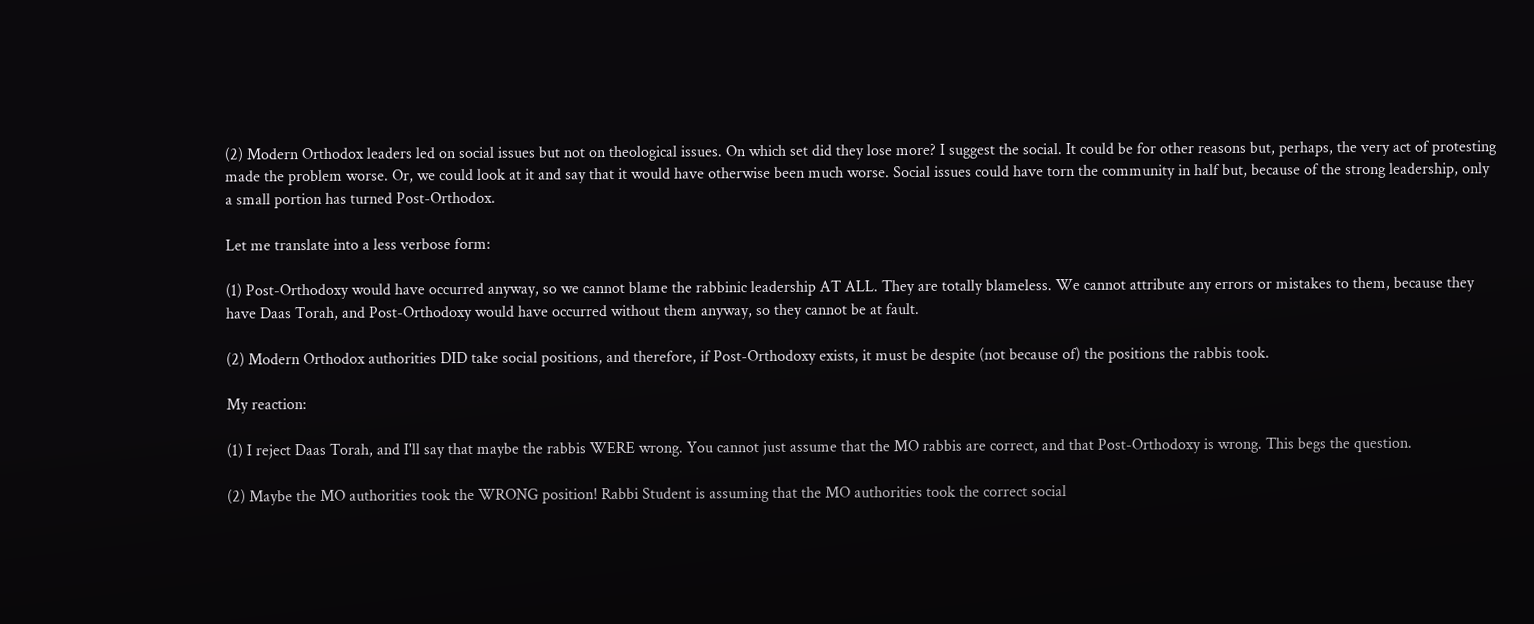(2) Modern Orthodox leaders led on social issues but not on theological issues. On which set did they lose more? I suggest the social. It could be for other reasons but, perhaps, the very act of protesting made the problem worse. Or, we could look at it and say that it would have otherwise been much worse. Social issues could have torn the community in half but, because of the strong leadership, only a small portion has turned Post-Orthodox.

Let me translate into a less verbose form:

(1) Post-Orthodoxy would have occurred anyway, so we cannot blame the rabbinic leadership AT ALL. They are totally blameless. We cannot attribute any errors or mistakes to them, because they have Daas Torah, and Post-Orthodoxy would have occurred without them anyway, so they cannot be at fault.

(2) Modern Orthodox authorities DID take social positions, and therefore, if Post-Orthodoxy exists, it must be despite (not because of) the positions the rabbis took.

My reaction:

(1) I reject Daas Torah, and I'll say that maybe the rabbis WERE wrong. You cannot just assume that the MO rabbis are correct, and that Post-Orthodoxy is wrong. This begs the question.

(2) Maybe the MO authorities took the WRONG position! Rabbi Student is assuming that the MO authorities took the correct social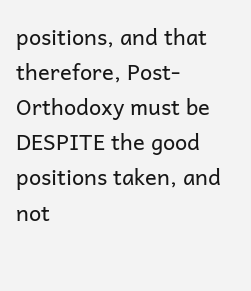positions, and that therefore, Post-Orthodoxy must be DESPITE the good positions taken, and not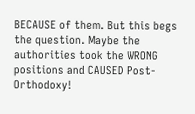BECAUSE of them. But this begs the question. Maybe the authorities took the WRONG positions and CAUSED Post-Orthodoxy!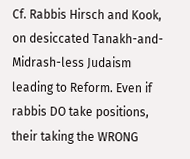Cf. Rabbis Hirsch and Kook, on desiccated Tanakh-and-Midrash-less Judaism leading to Reform. Even if rabbis DO take positions, their taking the WRONG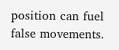position can fuel false movements.